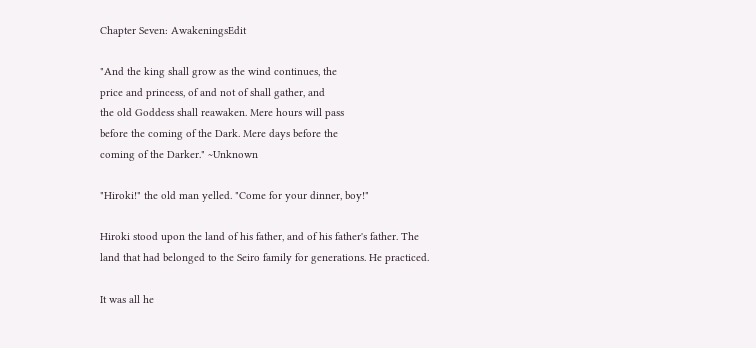Chapter Seven: AwakeningsEdit

"And the king shall grow as the wind continues, the
price and princess, of and not of shall gather, and
the old Goddess shall reawaken. Mere hours will pass
before the coming of the Dark. Mere days before the
coming of the Darker." ~Unknown

"Hiroki!" the old man yelled. "Come for your dinner, boy!"

Hiroki stood upon the land of his father, and of his father's father. The land that had belonged to the Seiro family for generations. He practiced.

It was all he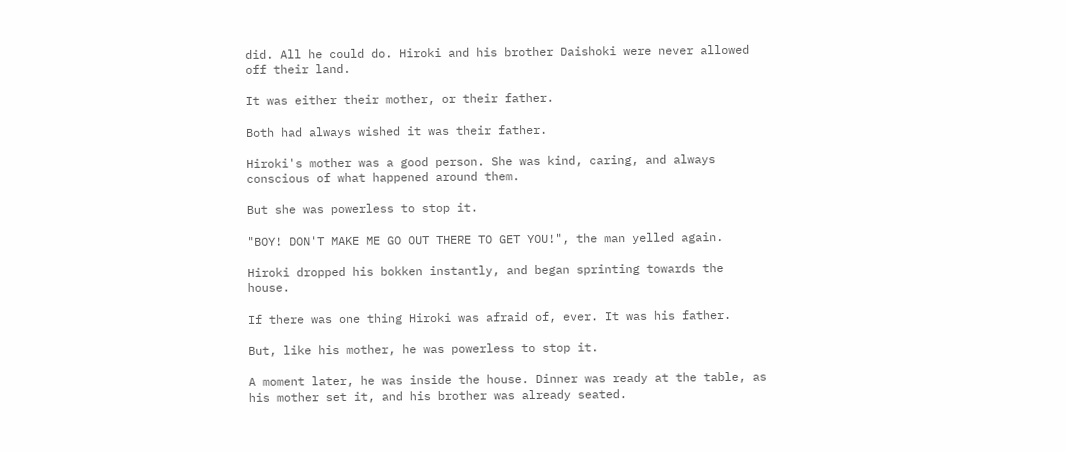did. All he could do. Hiroki and his brother Daishoki were never allowed off their land.

It was either their mother, or their father.

Both had always wished it was their father.

Hiroki's mother was a good person. She was kind, caring, and always conscious of what happened around them.

But she was powerless to stop it.

"BOY! DON'T MAKE ME GO OUT THERE TO GET YOU!", the man yelled again.

Hiroki dropped his bokken instantly, and began sprinting towards the house.

If there was one thing Hiroki was afraid of, ever. It was his father.

But, like his mother, he was powerless to stop it.

A moment later, he was inside the house. Dinner was ready at the table, as his mother set it, and his brother was already seated.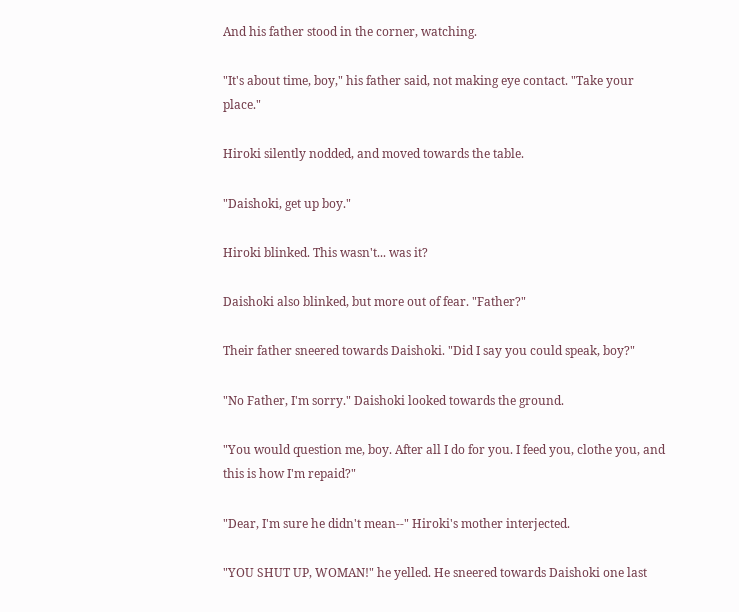And his father stood in the corner, watching.

"It's about time, boy," his father said, not making eye contact. "Take your place."

Hiroki silently nodded, and moved towards the table.

"Daishoki, get up boy."

Hiroki blinked. This wasn't... was it?

Daishoki also blinked, but more out of fear. "Father?"

Their father sneered towards Daishoki. "Did I say you could speak, boy?"

"No Father, I'm sorry." Daishoki looked towards the ground.

"You would question me, boy. After all I do for you. I feed you, clothe you, and this is how I'm repaid?"

"Dear, I'm sure he didn't mean--" Hiroki's mother interjected.

"YOU SHUT UP, WOMAN!" he yelled. He sneered towards Daishoki one last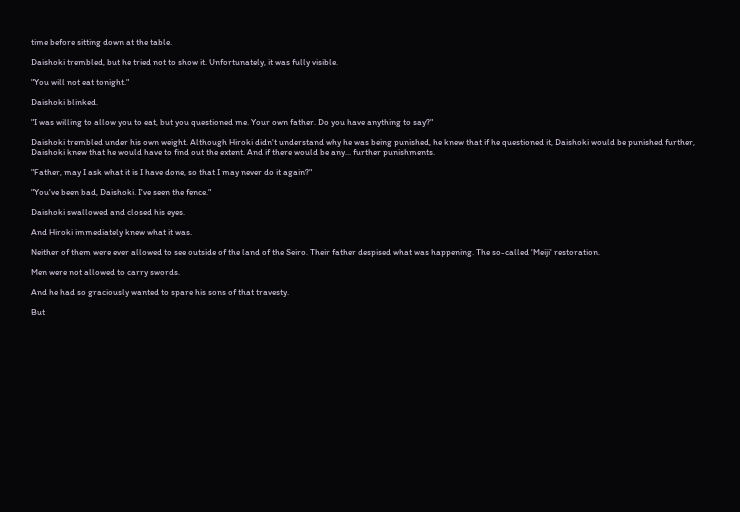time before sitting down at the table.

Daishoki trembled, but he tried not to show it. Unfortunately, it was fully visible.

"You will not eat tonight."

Daishoki blinked.

"I was willing to allow you to eat, but you questioned me. Your own father. Do you have anything to say?"

Daishoki trembled under his own weight. Although Hiroki didn't understand why he was being punished, he knew that if he questioned it, Daishoki would be punished further, Daishoki knew that he would have to find out the extent. And if there would be any... further punishments.

"Father, may I ask what it is I have done, so that I may never do it again?"

"You've been bad, Daishoki. I've seen the fence."

Daishoki swallowed and closed his eyes.

And Hiroki immediately knew what it was.

Neither of them were ever allowed to see outside of the land of the Seiro. Their father despised what was happening. The so-called 'Meiji' restoration.

Men were not allowed to carry swords.

And he had so graciously wanted to spare his sons of that travesty.

But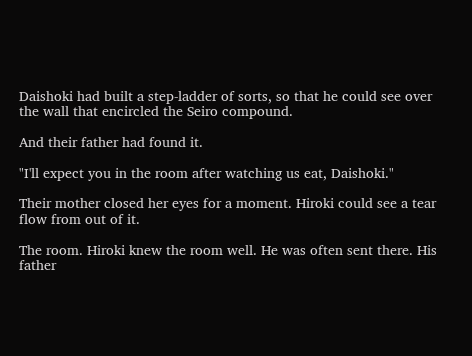Daishoki had built a step-ladder of sorts, so that he could see over the wall that encircled the Seiro compound.

And their father had found it.

"I'll expect you in the room after watching us eat, Daishoki."

Their mother closed her eyes for a moment. Hiroki could see a tear flow from out of it.

The room. Hiroki knew the room well. He was often sent there. His father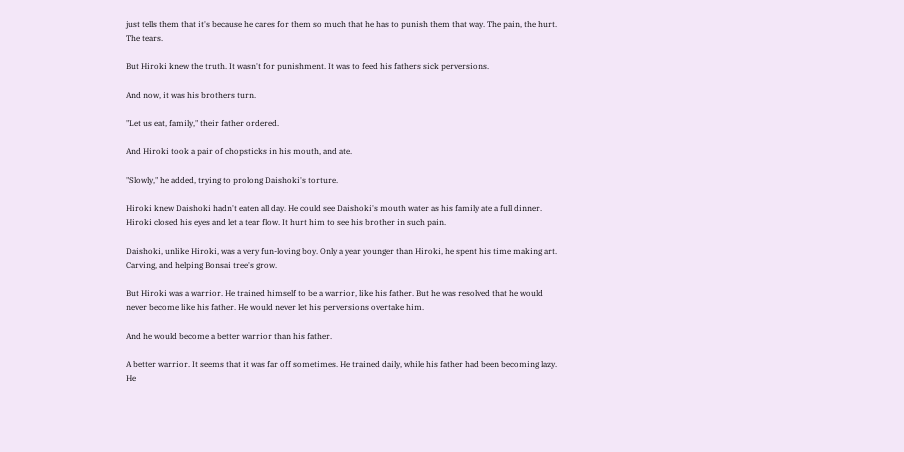just tells them that it's because he cares for them so much that he has to punish them that way. The pain, the hurt. The tears.

But Hiroki knew the truth. It wasn't for punishment. It was to feed his fathers sick perversions.

And now, it was his brothers turn.

"Let us eat, family," their father ordered.

And Hiroki took a pair of chopsticks in his mouth, and ate.

"Slowly," he added, trying to prolong Daishoki's torture.

Hiroki knew Daishoki hadn't eaten all day. He could see Daishoki's mouth water as his family ate a full dinner. Hiroki closed his eyes and let a tear flow. It hurt him to see his brother in such pain.

Daishoki, unlike Hiroki, was a very fun-loving boy. Only a year younger than Hiroki, he spent his time making art. Carving, and helping Bonsai tree's grow.

But Hiroki was a warrior. He trained himself to be a warrior, like his father. But he was resolved that he would never become like his father. He would never let his perversions overtake him.

And he would become a better warrior than his father.

A better warrior. It seems that it was far off sometimes. He trained daily, while his father had been becoming lazy. He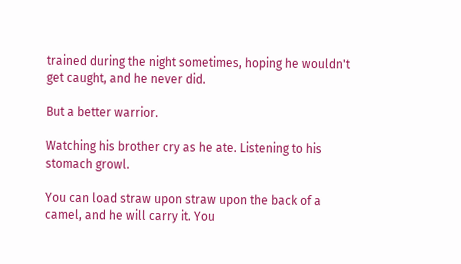trained during the night sometimes, hoping he wouldn't get caught, and he never did.

But a better warrior.

Watching his brother cry as he ate. Listening to his stomach growl.

You can load straw upon straw upon the back of a camel, and he will carry it. You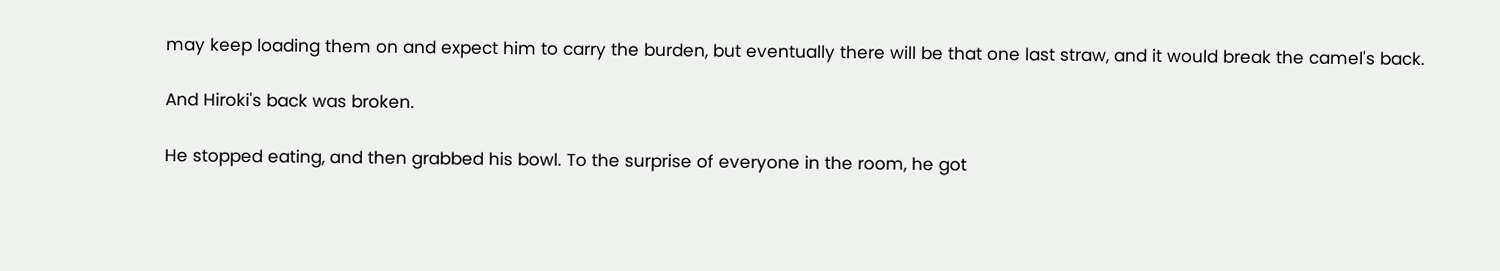may keep loading them on and expect him to carry the burden, but eventually there will be that one last straw, and it would break the camel's back.

And Hiroki's back was broken.

He stopped eating, and then grabbed his bowl. To the surprise of everyone in the room, he got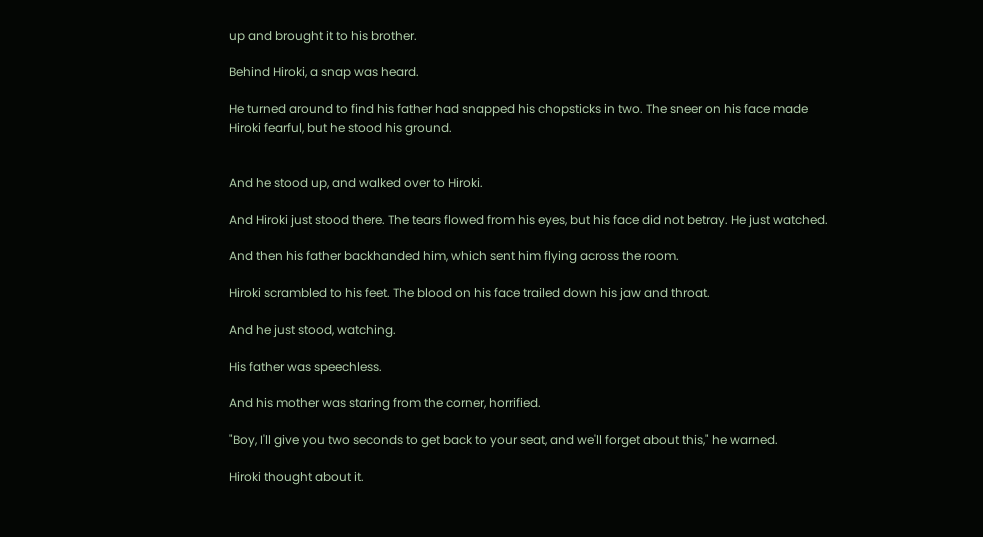up and brought it to his brother.

Behind Hiroki, a snap was heard.

He turned around to find his father had snapped his chopsticks in two. The sneer on his face made Hiroki fearful, but he stood his ground.


And he stood up, and walked over to Hiroki.

And Hiroki just stood there. The tears flowed from his eyes, but his face did not betray. He just watched.

And then his father backhanded him, which sent him flying across the room.

Hiroki scrambled to his feet. The blood on his face trailed down his jaw and throat.

And he just stood, watching.

His father was speechless.

And his mother was staring from the corner, horrified.

"Boy, I'll give you two seconds to get back to your seat, and we'll forget about this," he warned.

Hiroki thought about it.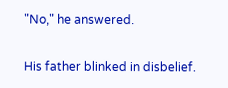"No," he answered.

His father blinked in disbelief.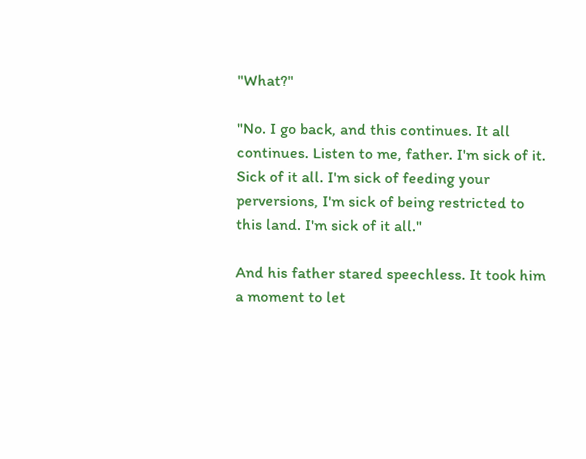"What?"

"No. I go back, and this continues. It all continues. Listen to me, father. I'm sick of it. Sick of it all. I'm sick of feeding your perversions, I'm sick of being restricted to this land. I'm sick of it all."

And his father stared speechless. It took him a moment to let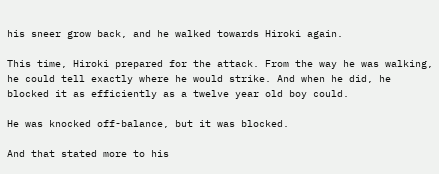his sneer grow back, and he walked towards Hiroki again.

This time, Hiroki prepared for the attack. From the way he was walking, he could tell exactly where he would strike. And when he did, he blocked it as efficiently as a twelve year old boy could.

He was knocked off-balance, but it was blocked.

And that stated more to his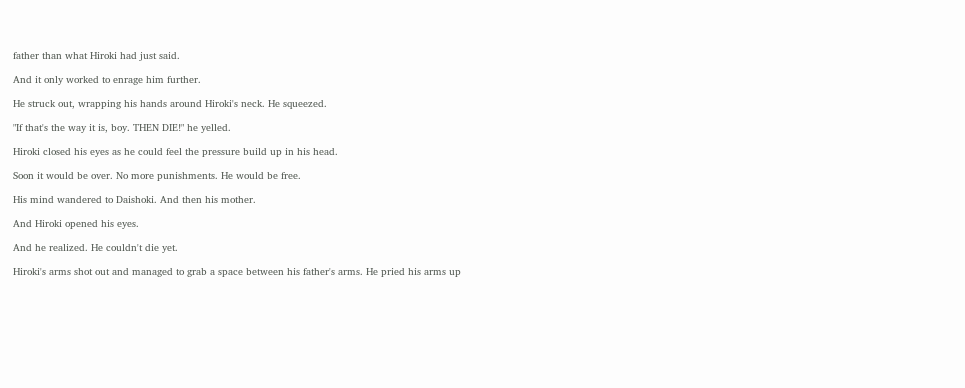father than what Hiroki had just said.

And it only worked to enrage him further.

He struck out, wrapping his hands around Hiroki's neck. He squeezed.

"If that's the way it is, boy. THEN DIE!" he yelled.

Hiroki closed his eyes as he could feel the pressure build up in his head.

Soon it would be over. No more punishments. He would be free.

His mind wandered to Daishoki. And then his mother.

And Hiroki opened his eyes.

And he realized. He couldn't die yet.

Hiroki's arms shot out and managed to grab a space between his father's arms. He pried his arms up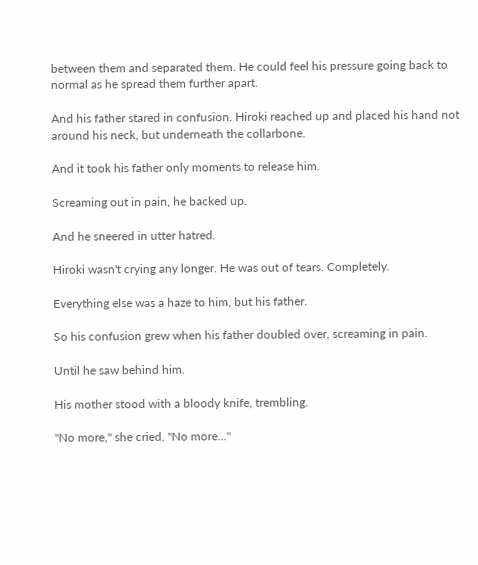between them and separated them. He could feel his pressure going back to normal as he spread them further apart.

And his father stared in confusion. Hiroki reached up and placed his hand not around his neck, but underneath the collarbone.

And it took his father only moments to release him.

Screaming out in pain, he backed up.

And he sneered in utter hatred.

Hiroki wasn't crying any longer. He was out of tears. Completely.

Everything else was a haze to him, but his father.

So his confusion grew when his father doubled over, screaming in pain.

Until he saw behind him.

His mother stood with a bloody knife, trembling.

"No more," she cried. "No more..."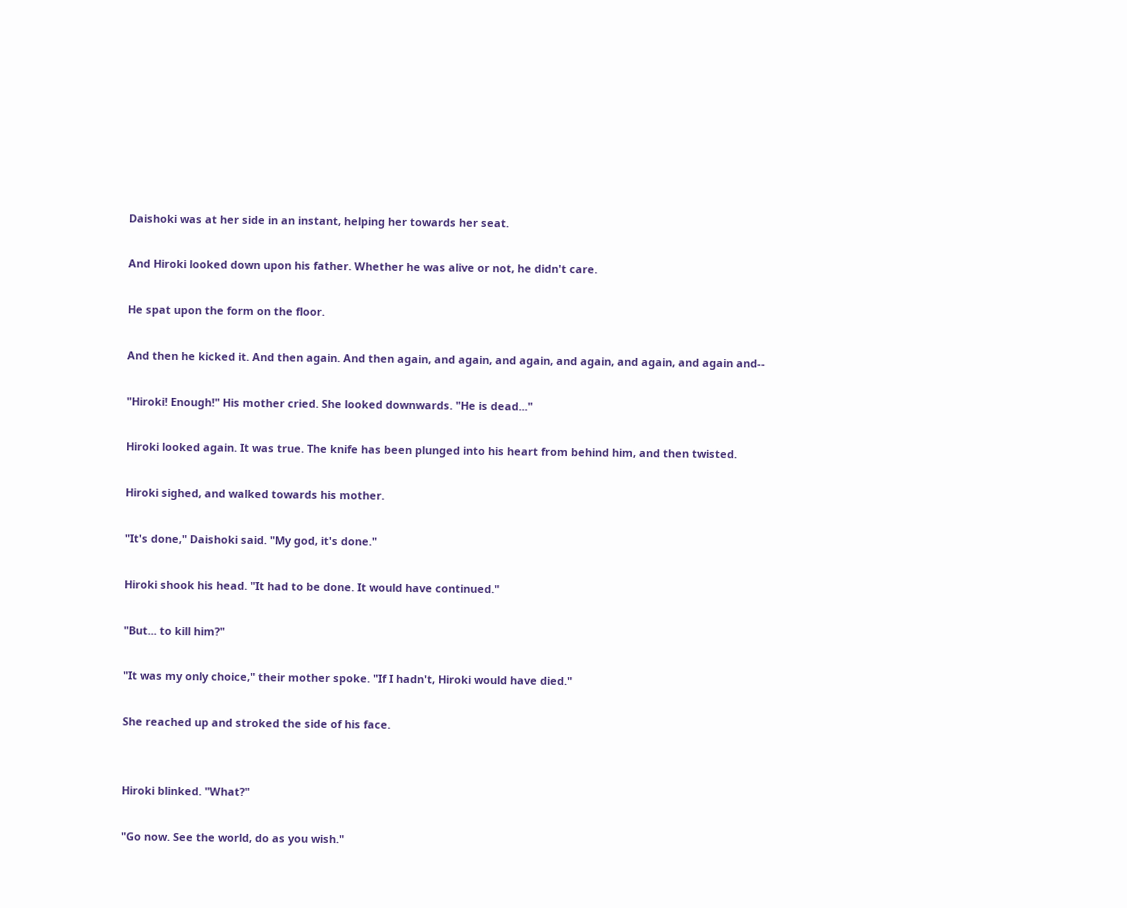Daishoki was at her side in an instant, helping her towards her seat.

And Hiroki looked down upon his father. Whether he was alive or not, he didn't care.

He spat upon the form on the floor.

And then he kicked it. And then again. And then again, and again, and again, and again, and again, and again and--

"Hiroki! Enough!" His mother cried. She looked downwards. "He is dead..."

Hiroki looked again. It was true. The knife has been plunged into his heart from behind him, and then twisted.

Hiroki sighed, and walked towards his mother.

"It's done," Daishoki said. "My god, it's done."

Hiroki shook his head. "It had to be done. It would have continued."

"But... to kill him?"

"It was my only choice," their mother spoke. "If I hadn't, Hiroki would have died."

She reached up and stroked the side of his face.


Hiroki blinked. "What?"

"Go now. See the world, do as you wish."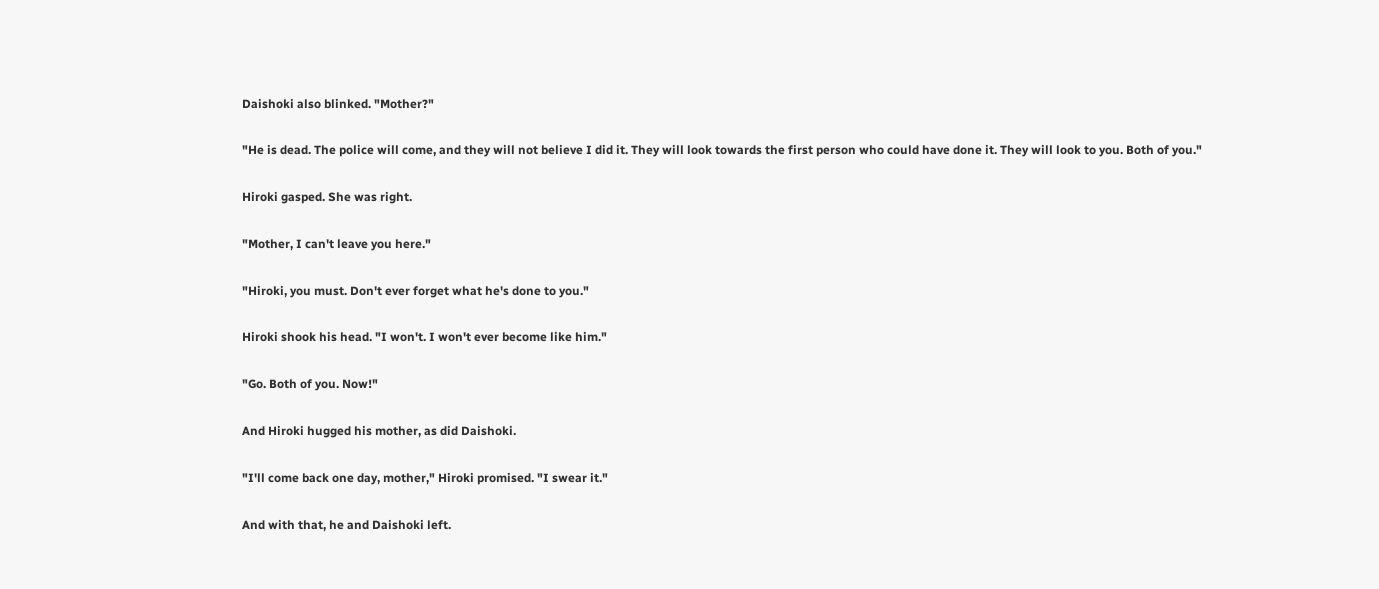Daishoki also blinked. "Mother?"

"He is dead. The police will come, and they will not believe I did it. They will look towards the first person who could have done it. They will look to you. Both of you."

Hiroki gasped. She was right.

"Mother, I can't leave you here."

"Hiroki, you must. Don't ever forget what he's done to you."

Hiroki shook his head. "I won't. I won't ever become like him."

"Go. Both of you. Now!"

And Hiroki hugged his mother, as did Daishoki.

"I'll come back one day, mother," Hiroki promised. "I swear it."

And with that, he and Daishoki left.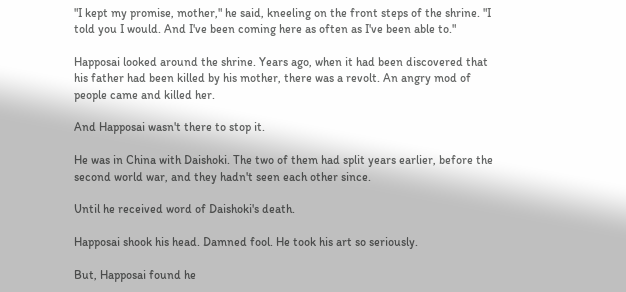"I kept my promise, mother," he said, kneeling on the front steps of the shrine. "I told you I would. And I've been coming here as often as I've been able to."

Happosai looked around the shrine. Years ago, when it had been discovered that his father had been killed by his mother, there was a revolt. An angry mod of people came and killed her.

And Happosai wasn't there to stop it.

He was in China with Daishoki. The two of them had split years earlier, before the second world war, and they hadn't seen each other since.

Until he received word of Daishoki's death.

Happosai shook his head. Damned fool. He took his art so seriously.

But, Happosai found he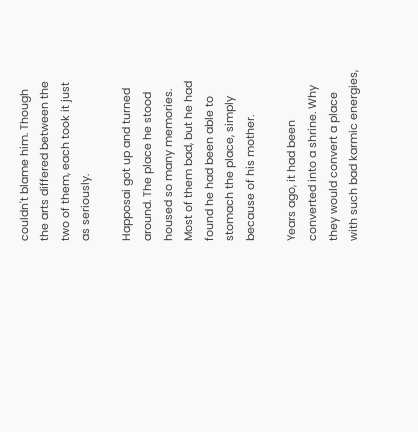couldn't blame him. Though the arts differed between the two of them, each took it just as seriously.

Happosai got up and turned around. The place he stood housed so many memories. Most of them bad, but he had found he had been able to stomach the place, simply because of his mother.

Years ago, it had been converted into a shrine. Why they would convert a place with such bad karmic energies,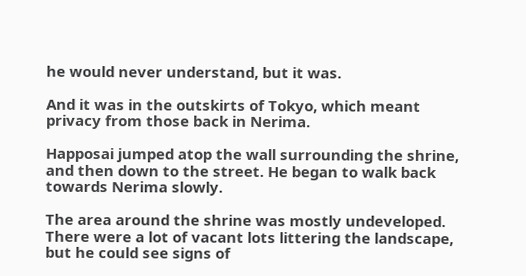he would never understand, but it was.

And it was in the outskirts of Tokyo, which meant privacy from those back in Nerima.

Happosai jumped atop the wall surrounding the shrine, and then down to the street. He began to walk back towards Nerima slowly.

The area around the shrine was mostly undeveloped. There were a lot of vacant lots littering the landscape, but he could see signs of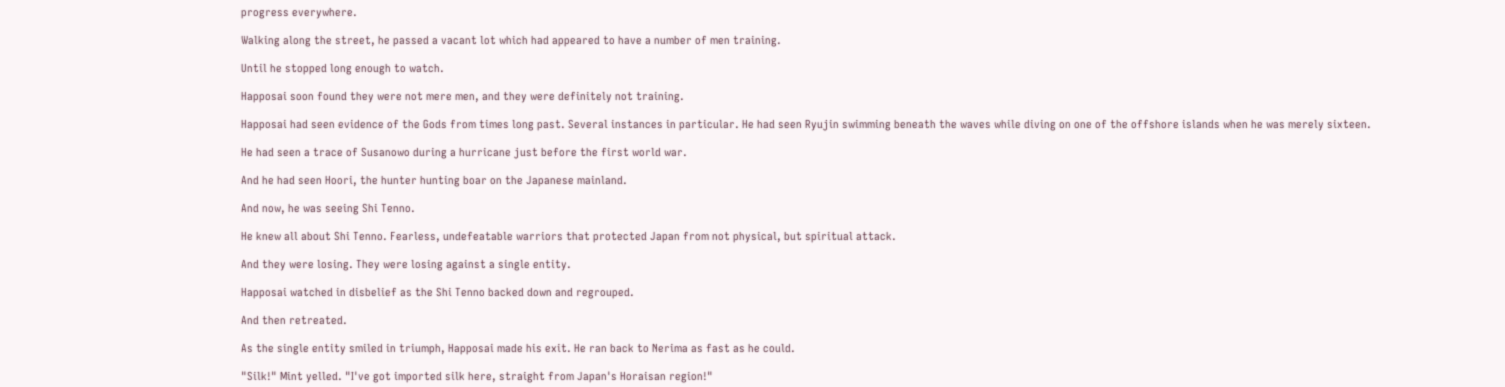progress everywhere.

Walking along the street, he passed a vacant lot which had appeared to have a number of men training.

Until he stopped long enough to watch.

Happosai soon found they were not mere men, and they were definitely not training.

Happosai had seen evidence of the Gods from times long past. Several instances in particular. He had seen Ryujin swimming beneath the waves while diving on one of the offshore islands when he was merely sixteen.

He had seen a trace of Susanowo during a hurricane just before the first world war.

And he had seen Hoori, the hunter hunting boar on the Japanese mainland.

And now, he was seeing Shi Tenno.

He knew all about Shi Tenno. Fearless, undefeatable warriors that protected Japan from not physical, but spiritual attack.

And they were losing. They were losing against a single entity.

Happosai watched in disbelief as the Shi Tenno backed down and regrouped.

And then retreated.

As the single entity smiled in triumph, Happosai made his exit. He ran back to Nerima as fast as he could.

"Silk!" Mint yelled. "I've got imported silk here, straight from Japan's Horaisan region!"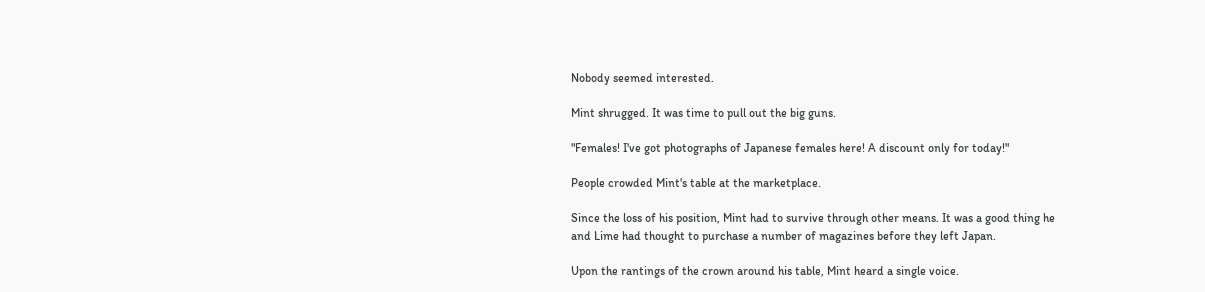Nobody seemed interested.

Mint shrugged. It was time to pull out the big guns.

"Females! I've got photographs of Japanese females here! A discount only for today!"

People crowded Mint's table at the marketplace.

Since the loss of his position, Mint had to survive through other means. It was a good thing he and Lime had thought to purchase a number of magazines before they left Japan.

Upon the rantings of the crown around his table, Mint heard a single voice.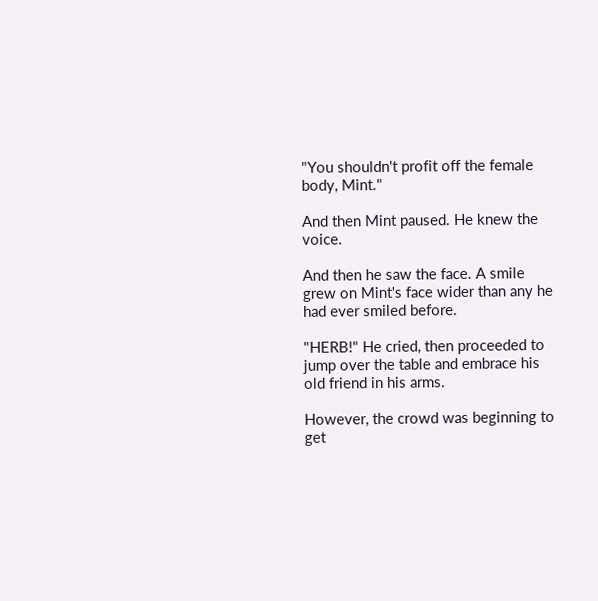"You shouldn't profit off the female body, Mint."

And then Mint paused. He knew the voice.

And then he saw the face. A smile grew on Mint's face wider than any he had ever smiled before.

"HERB!" He cried, then proceeded to jump over the table and embrace his old friend in his arms.

However, the crowd was beginning to get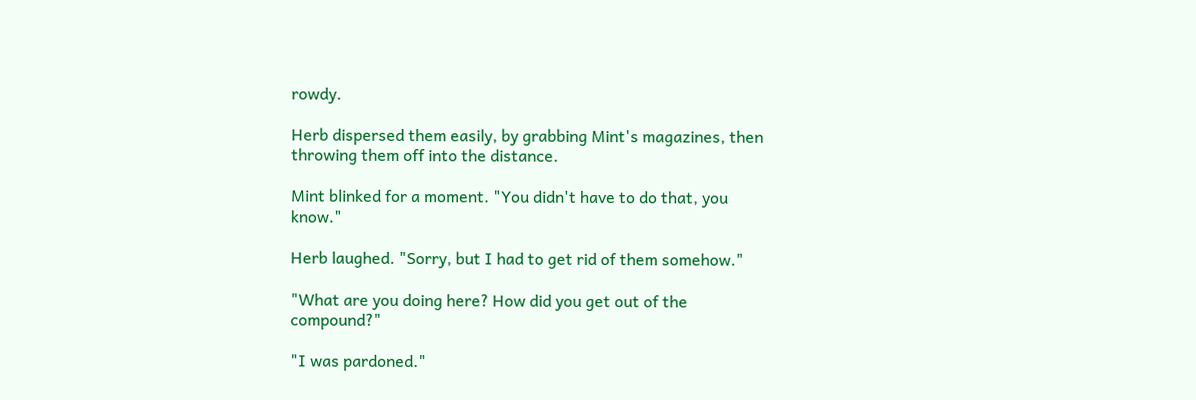rowdy.

Herb dispersed them easily, by grabbing Mint's magazines, then throwing them off into the distance.

Mint blinked for a moment. "You didn't have to do that, you know."

Herb laughed. "Sorry, but I had to get rid of them somehow."

"What are you doing here? How did you get out of the compound?"

"I was pardoned."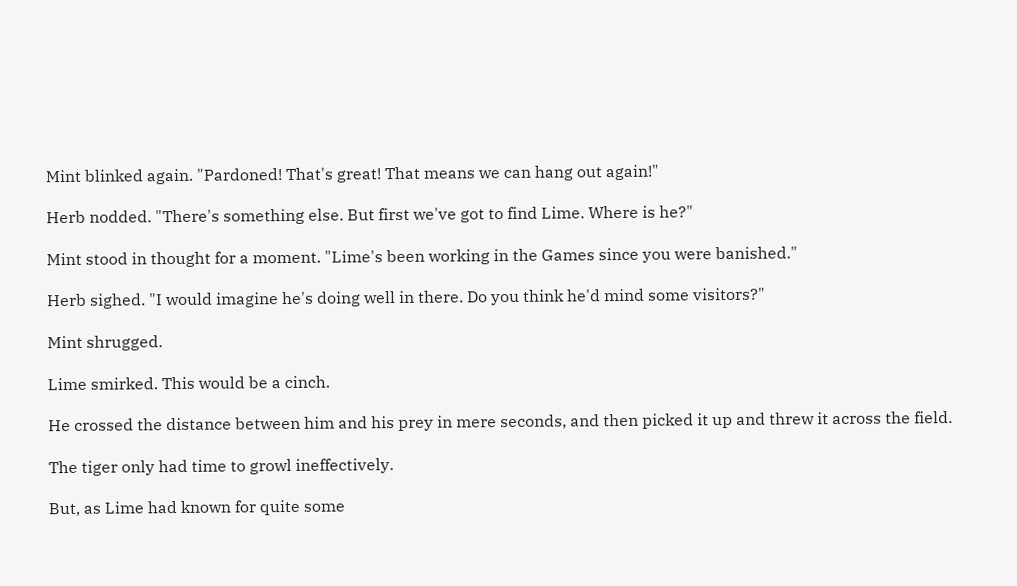Mint blinked again. "Pardoned! That's great! That means we can hang out again!"

Herb nodded. "There's something else. But first we've got to find Lime. Where is he?"

Mint stood in thought for a moment. "Lime's been working in the Games since you were banished."

Herb sighed. "I would imagine he's doing well in there. Do you think he'd mind some visitors?"

Mint shrugged.

Lime smirked. This would be a cinch.

He crossed the distance between him and his prey in mere seconds, and then picked it up and threw it across the field.

The tiger only had time to growl ineffectively.

But, as Lime had known for quite some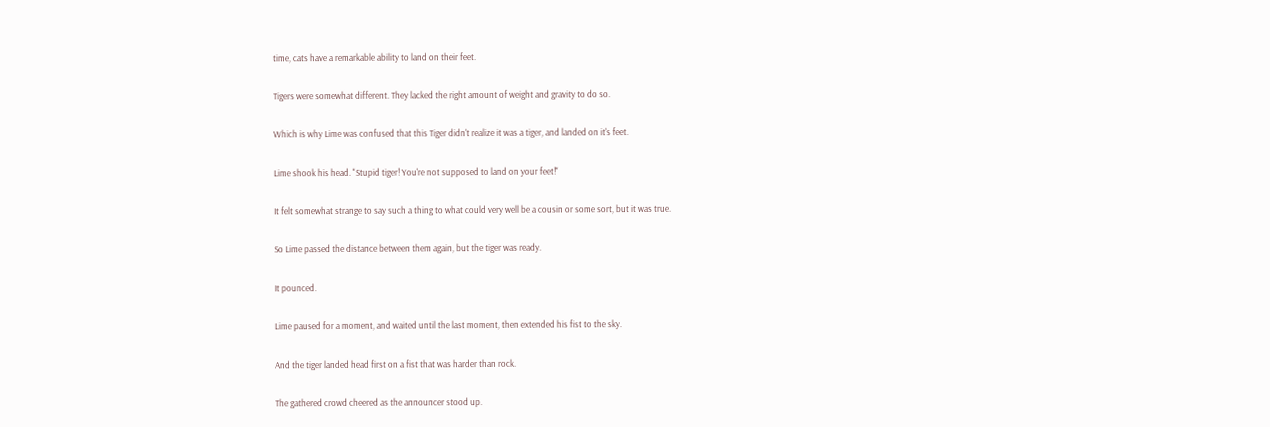time, cats have a remarkable ability to land on their feet.

Tigers were somewhat different. They lacked the right amount of weight and gravity to do so.

Which is why Lime was confused that this Tiger didn't realize it was a tiger, and landed on it's feet.

Lime shook his head. "Stupid tiger! You're not supposed to land on your feet!"

It felt somewhat strange to say such a thing to what could very well be a cousin or some sort, but it was true.

So Lime passed the distance between them again, but the tiger was ready.

It pounced.

Lime paused for a moment, and waited until the last moment, then extended his fist to the sky.

And the tiger landed head first on a fist that was harder than rock.

The gathered crowd cheered as the announcer stood up.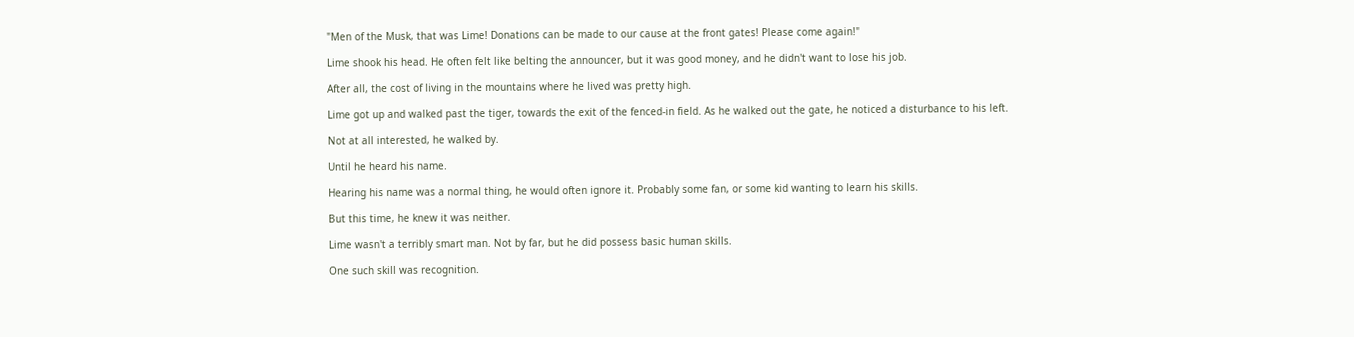"Men of the Musk, that was Lime! Donations can be made to our cause at the front gates! Please come again!"

Lime shook his head. He often felt like belting the announcer, but it was good money, and he didn't want to lose his job.

After all, the cost of living in the mountains where he lived was pretty high.

Lime got up and walked past the tiger, towards the exit of the fenced-in field. As he walked out the gate, he noticed a disturbance to his left.

Not at all interested, he walked by.

Until he heard his name.

Hearing his name was a normal thing, he would often ignore it. Probably some fan, or some kid wanting to learn his skills.

But this time, he knew it was neither.

Lime wasn't a terribly smart man. Not by far, but he did possess basic human skills.

One such skill was recognition.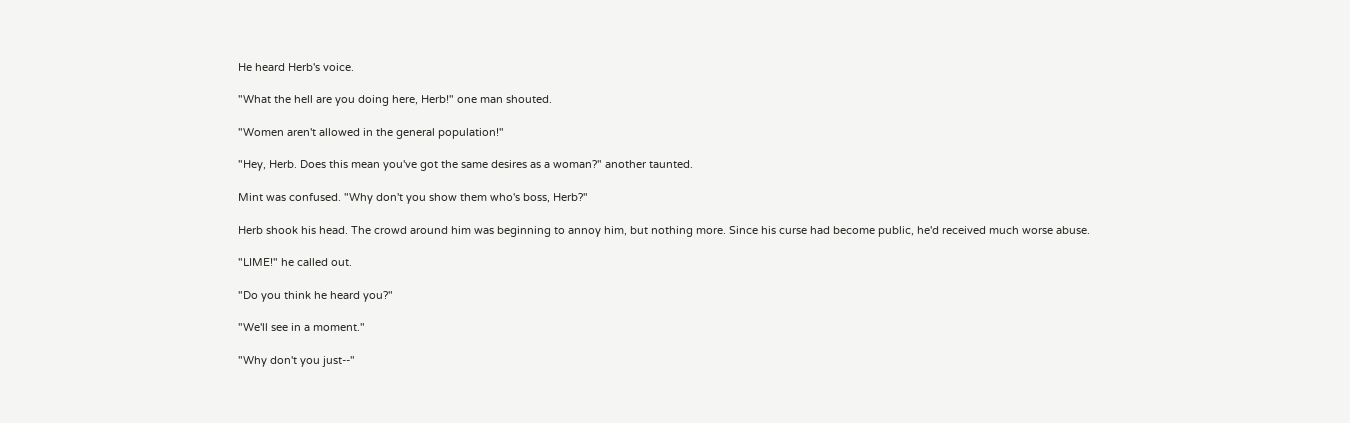He heard Herb's voice.

"What the hell are you doing here, Herb!" one man shouted.

"Women aren't allowed in the general population!"

"Hey, Herb. Does this mean you've got the same desires as a woman?" another taunted.

Mint was confused. "Why don't you show them who's boss, Herb?"

Herb shook his head. The crowd around him was beginning to annoy him, but nothing more. Since his curse had become public, he'd received much worse abuse.

"LIME!" he called out.

"Do you think he heard you?"

"We'll see in a moment."

"Why don't you just--"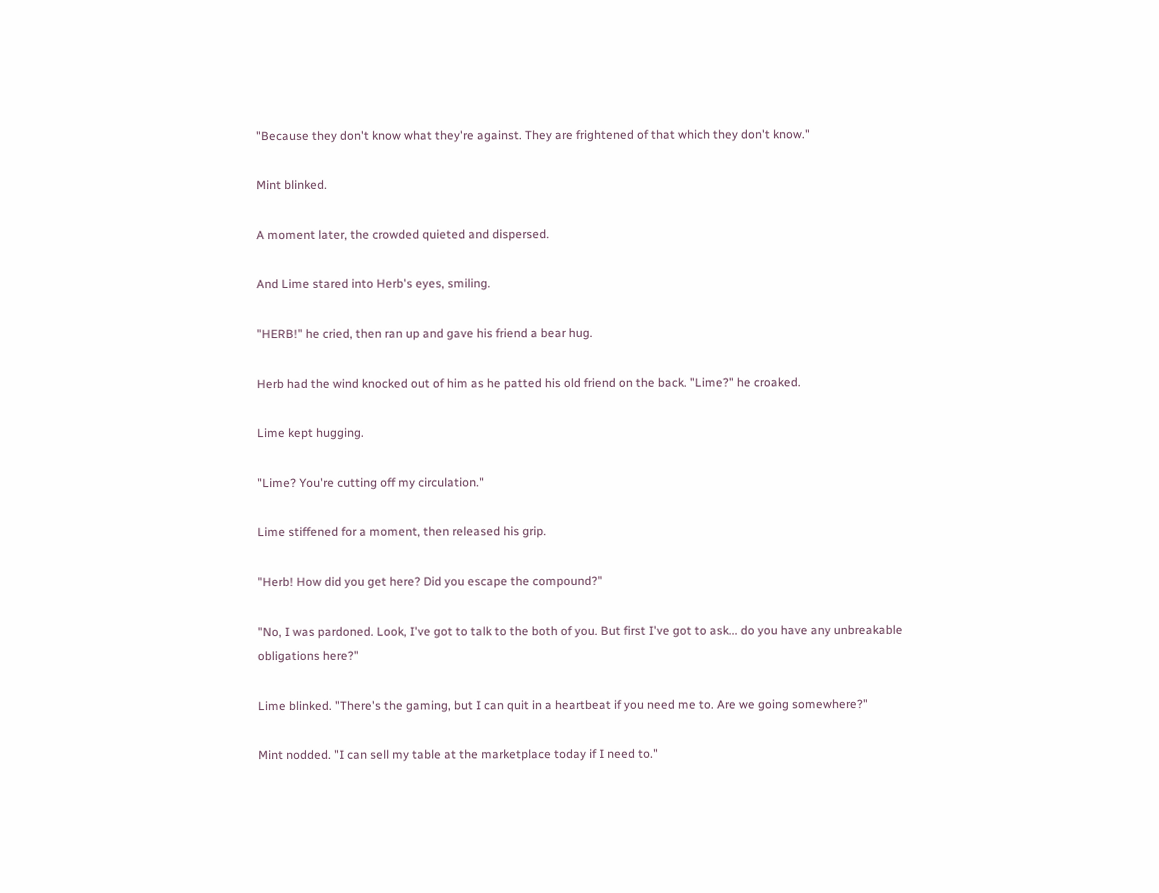"Because they don't know what they're against. They are frightened of that which they don't know."

Mint blinked.

A moment later, the crowded quieted and dispersed.

And Lime stared into Herb's eyes, smiling.

"HERB!" he cried, then ran up and gave his friend a bear hug.

Herb had the wind knocked out of him as he patted his old friend on the back. "Lime?" he croaked.

Lime kept hugging.

"Lime? You're cutting off my circulation."

Lime stiffened for a moment, then released his grip.

"Herb! How did you get here? Did you escape the compound?"

"No, I was pardoned. Look, I've got to talk to the both of you. But first I've got to ask... do you have any unbreakable obligations here?"

Lime blinked. "There's the gaming, but I can quit in a heartbeat if you need me to. Are we going somewhere?"

Mint nodded. "I can sell my table at the marketplace today if I need to."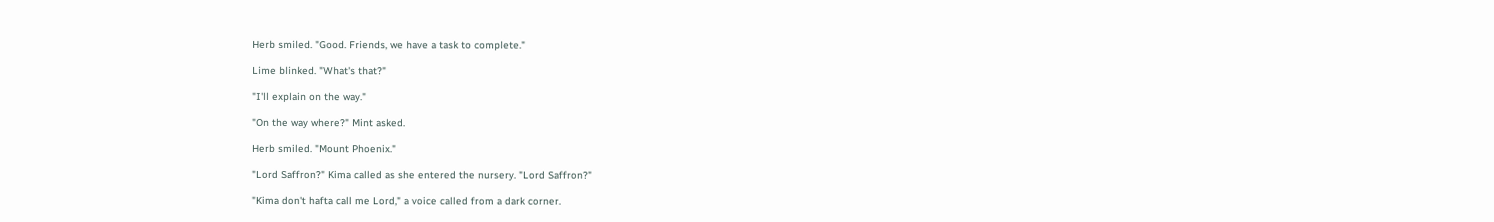Herb smiled. "Good. Friends, we have a task to complete."

Lime blinked. "What's that?"

"I'll explain on the way."

"On the way where?" Mint asked.

Herb smiled. "Mount Phoenix."

"Lord Saffron?" Kima called as she entered the nursery. "Lord Saffron?"

"Kima don't hafta call me Lord," a voice called from a dark corner.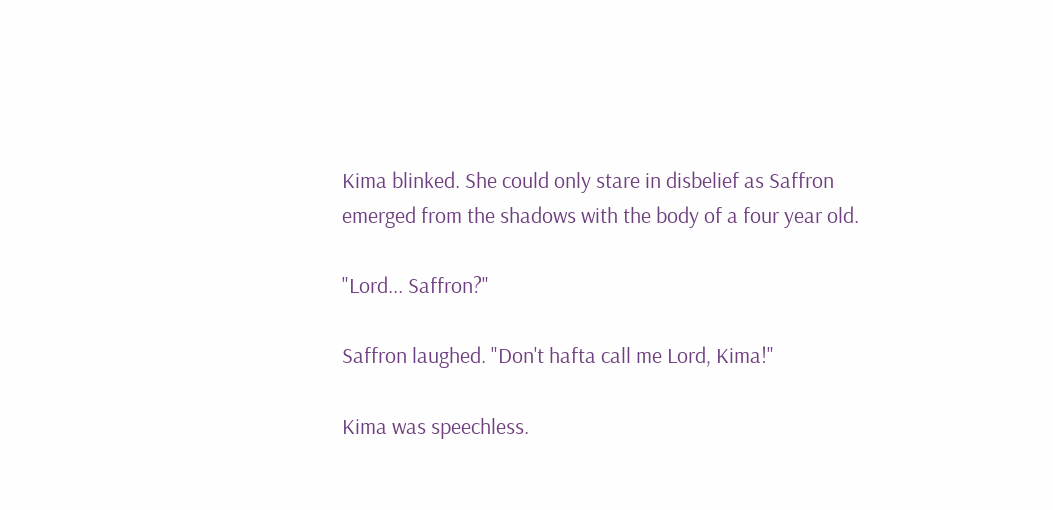Kima blinked. She could only stare in disbelief as Saffron emerged from the shadows with the body of a four year old.

"Lord... Saffron?"

Saffron laughed. "Don't hafta call me Lord, Kima!"

Kima was speechless.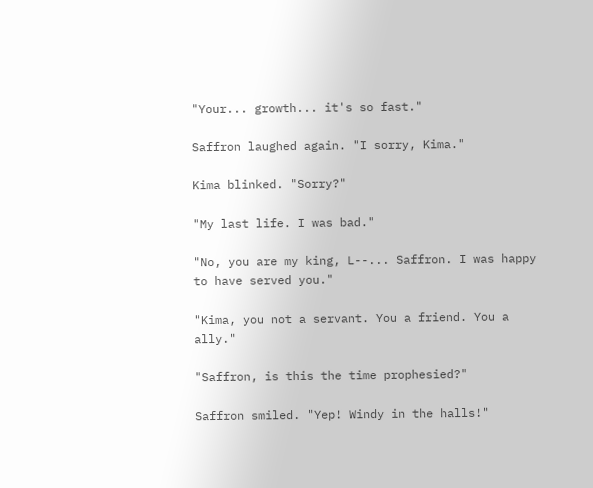"Your... growth... it's so fast."

Saffron laughed again. "I sorry, Kima."

Kima blinked. "Sorry?"

"My last life. I was bad."

"No, you are my king, L--... Saffron. I was happy to have served you."

"Kima, you not a servant. You a friend. You a ally."

"Saffron, is this the time prophesied?"

Saffron smiled. "Yep! Windy in the halls!"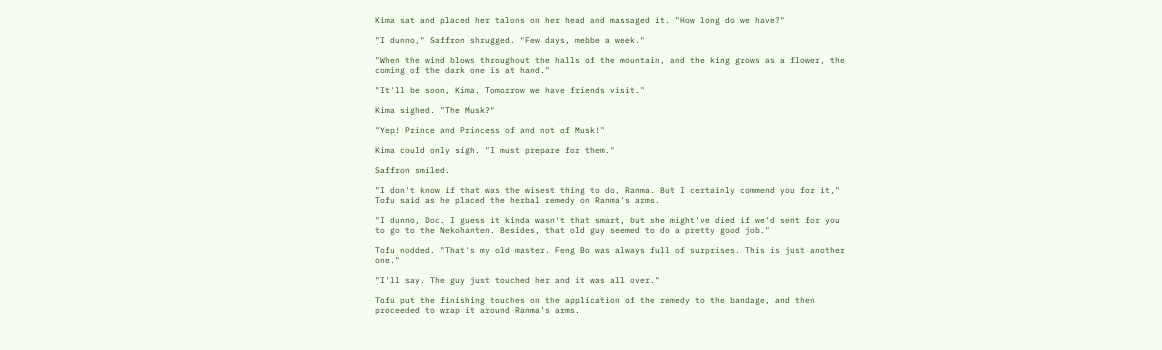Kima sat and placed her talons on her head and massaged it. "How long do we have?"

"I dunno," Saffron shrugged. "Few days, mebbe a week."

"When the wind blows throughout the halls of the mountain, and the king grows as a flower, the coming of the dark one is at hand."

"It'll be soon, Kima. Tomorrow we have friends visit."

Kima sighed. "The Musk?"

"Yep! Prince and Princess of and not of Musk!"

Kima could only sigh. "I must prepare for them."

Saffron smiled.

"I don't know if that was the wisest thing to do, Ranma. But I certainly commend you for it," Tofu said as he placed the herbal remedy on Ranma's arms.

"I dunno, Doc. I guess it kinda wasn't that smart, but she might've died if we'd sent for you to go to the Nekohanten. Besides, that old guy seemed to do a pretty good job."

Tofu nodded. "That's my old master. Feng Bo was always full of surprises. This is just another one."

"I'll say. The guy just touched her and it was all over."

Tofu put the finishing touches on the application of the remedy to the bandage, and then proceeded to wrap it around Ranma's arms.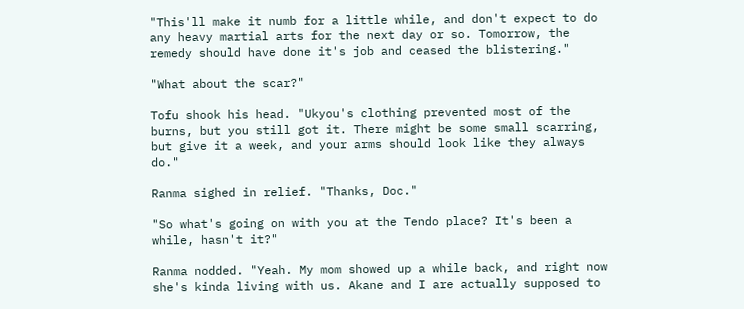"This'll make it numb for a little while, and don't expect to do any heavy martial arts for the next day or so. Tomorrow, the remedy should have done it's job and ceased the blistering."

"What about the scar?"

Tofu shook his head. "Ukyou's clothing prevented most of the burns, but you still got it. There might be some small scarring, but give it a week, and your arms should look like they always do."

Ranma sighed in relief. "Thanks, Doc."

"So what's going on with you at the Tendo place? It's been a while, hasn't it?"

Ranma nodded. "Yeah. My mom showed up a while back, and right now she's kinda living with us. Akane and I are actually supposed to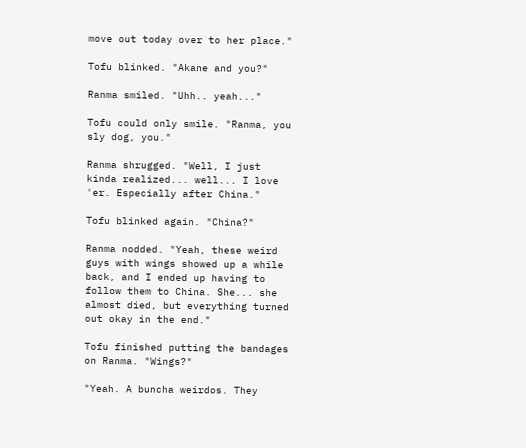move out today over to her place."

Tofu blinked. "Akane and you?"

Ranma smiled. "Uhh.. yeah..."

Tofu could only smile. "Ranma, you sly dog, you."

Ranma shrugged. "Well, I just kinda realized... well... I love 'er. Especially after China."

Tofu blinked again. "China?"

Ranma nodded. "Yeah, these weird guys with wings showed up a while back, and I ended up having to follow them to China. She... she almost died, but everything turned out okay in the end."

Tofu finished putting the bandages on Ranma. "Wings?"

"Yeah. A buncha weirdos. They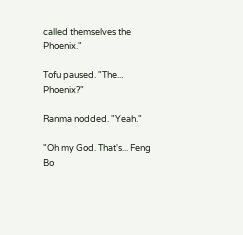called themselves the Phoenix."

Tofu paused. "The... Phoenix?"

Ranma nodded. "Yeah."

"Oh my God. That's... Feng Bo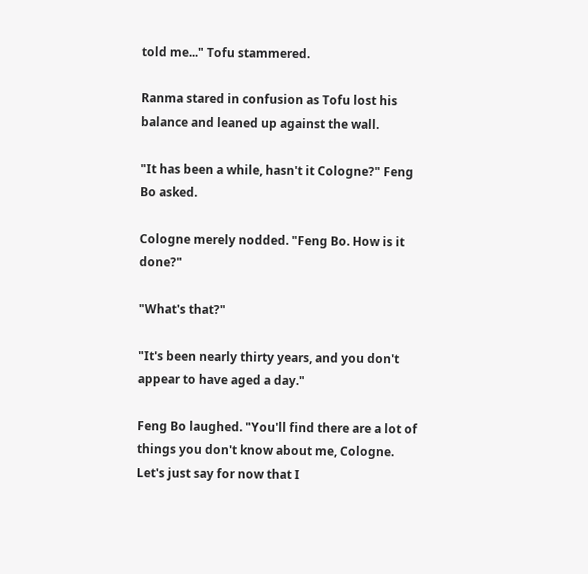told me..." Tofu stammered.

Ranma stared in confusion as Tofu lost his balance and leaned up against the wall.

"It has been a while, hasn't it Cologne?" Feng Bo asked.

Cologne merely nodded. "Feng Bo. How is it done?"

"What's that?"

"It's been nearly thirty years, and you don't appear to have aged a day."

Feng Bo laughed. "You'll find there are a lot of things you don't know about me, Cologne. Let's just say for now that I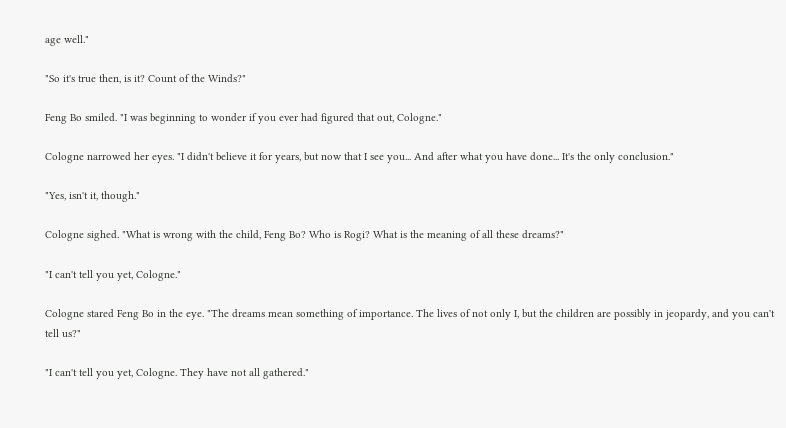age well."

"So it's true then, is it? Count of the Winds?"

Feng Bo smiled. "I was beginning to wonder if you ever had figured that out, Cologne."

Cologne narrowed her eyes. "I didn't believe it for years, but now that I see you... And after what you have done... It's the only conclusion."

"Yes, isn't it, though."

Cologne sighed. "What is wrong with the child, Feng Bo? Who is Rogi? What is the meaning of all these dreams?"

"I can't tell you yet, Cologne."

Cologne stared Feng Bo in the eye. "The dreams mean something of importance. The lives of not only I, but the children are possibly in jeopardy, and you can't tell us?"

"I can't tell you yet, Cologne. They have not all gathered."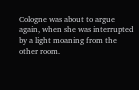Cologne was about to argue again, when she was interrupted by a light moaning from the other room.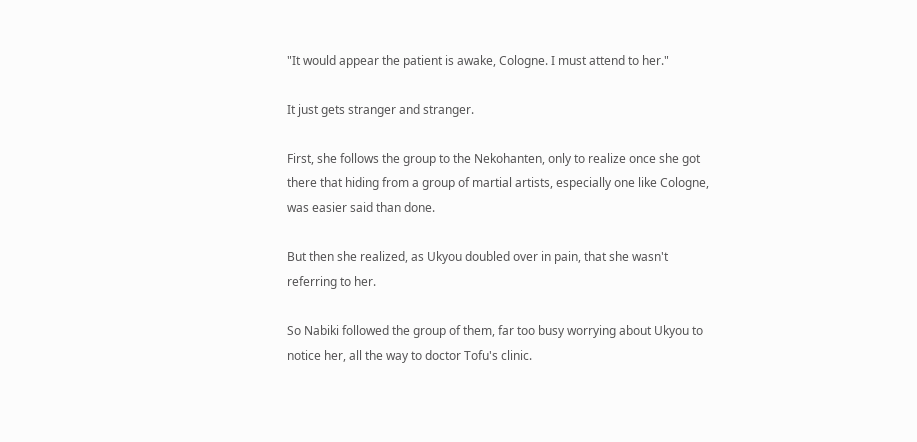"It would appear the patient is awake, Cologne. I must attend to her."

It just gets stranger and stranger.

First, she follows the group to the Nekohanten, only to realize once she got there that hiding from a group of martial artists, especially one like Cologne, was easier said than done.

But then she realized, as Ukyou doubled over in pain, that she wasn't referring to her.

So Nabiki followed the group of them, far too busy worrying about Ukyou to notice her, all the way to doctor Tofu's clinic.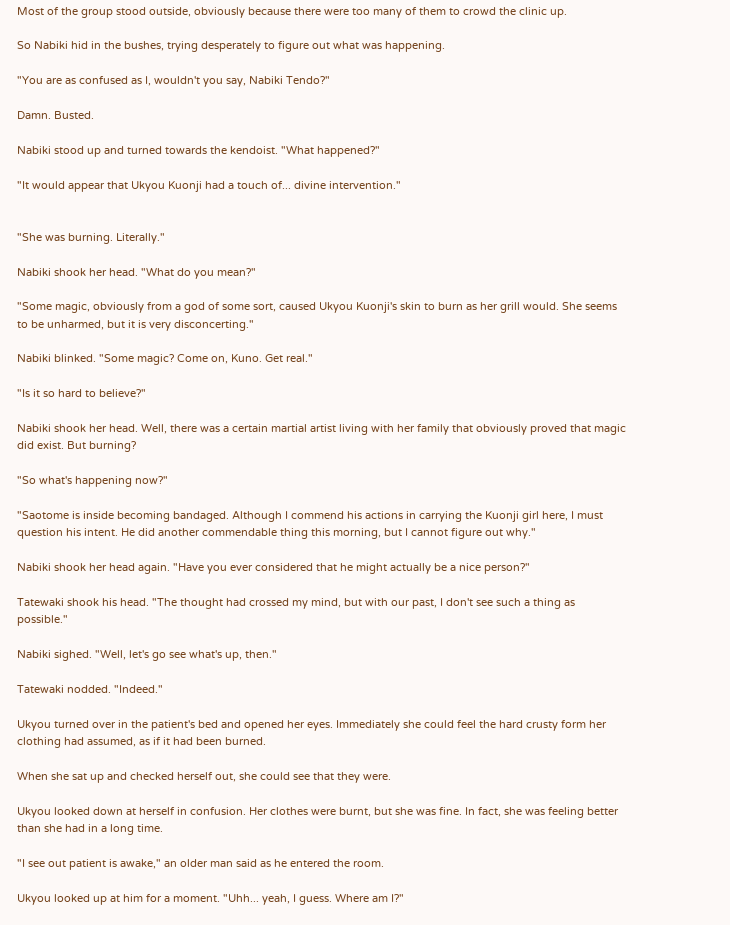Most of the group stood outside, obviously because there were too many of them to crowd the clinic up.

So Nabiki hid in the bushes, trying desperately to figure out what was happening.

"You are as confused as I, wouldn't you say, Nabiki Tendo?"

Damn. Busted.

Nabiki stood up and turned towards the kendoist. "What happened?"

"It would appear that Ukyou Kuonji had a touch of... divine intervention."


"She was burning. Literally."

Nabiki shook her head. "What do you mean?"

"Some magic, obviously from a god of some sort, caused Ukyou Kuonji's skin to burn as her grill would. She seems to be unharmed, but it is very disconcerting."

Nabiki blinked. "Some magic? Come on, Kuno. Get real."

"Is it so hard to believe?"

Nabiki shook her head. Well, there was a certain martial artist living with her family that obviously proved that magic did exist. But burning?

"So what's happening now?"

"Saotome is inside becoming bandaged. Although I commend his actions in carrying the Kuonji girl here, I must question his intent. He did another commendable thing this morning, but I cannot figure out why."

Nabiki shook her head again. "Have you ever considered that he might actually be a nice person?"

Tatewaki shook his head. "The thought had crossed my mind, but with our past, I don't see such a thing as possible."

Nabiki sighed. "Well, let's go see what's up, then."

Tatewaki nodded. "Indeed."

Ukyou turned over in the patient's bed and opened her eyes. Immediately she could feel the hard crusty form her clothing had assumed, as if it had been burned.

When she sat up and checked herself out, she could see that they were.

Ukyou looked down at herself in confusion. Her clothes were burnt, but she was fine. In fact, she was feeling better than she had in a long time.

"I see out patient is awake," an older man said as he entered the room.

Ukyou looked up at him for a moment. "Uhh... yeah, I guess. Where am I?"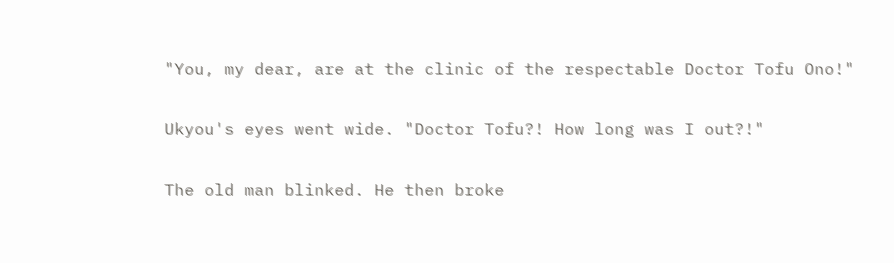"You, my dear, are at the clinic of the respectable Doctor Tofu Ono!"

Ukyou's eyes went wide. "Doctor Tofu?! How long was I out?!"

The old man blinked. He then broke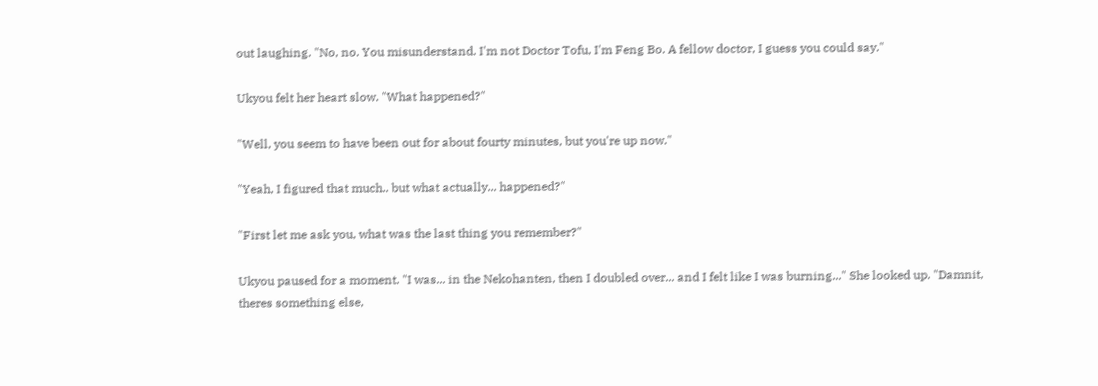out laughing. "No, no. You misunderstand. I'm not Doctor Tofu, I'm Feng Bo. A fellow doctor, I guess you could say."

Ukyou felt her heart slow. "What happened?"

"Well, you seem to have been out for about fourty minutes, but you're up now."

"Yeah, I figured that much.. but what actually... happened?"

"First let me ask you, what was the last thing you remember?"

Ukyou paused for a moment. "I was... in the Nekohanten, then I doubled over... and I felt like I was burning..." She looked up. "Damnit, theres something else,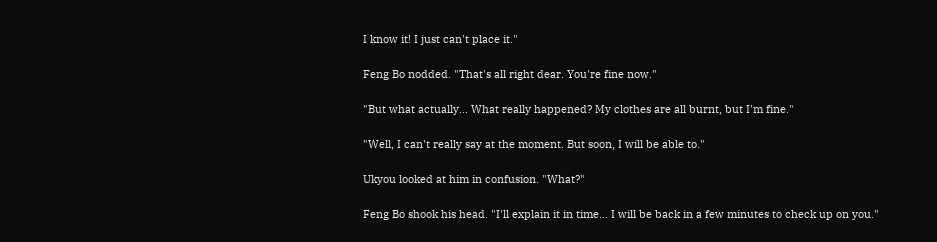I know it! I just can't place it."

Feng Bo nodded. "That's all right dear. You're fine now."

"But what actually... What really happened? My clothes are all burnt, but I'm fine."

"Well, I can't really say at the moment. But soon, I will be able to."

Ukyou looked at him in confusion. "What?"

Feng Bo shook his head. "I'll explain it in time... I will be back in a few minutes to check up on you."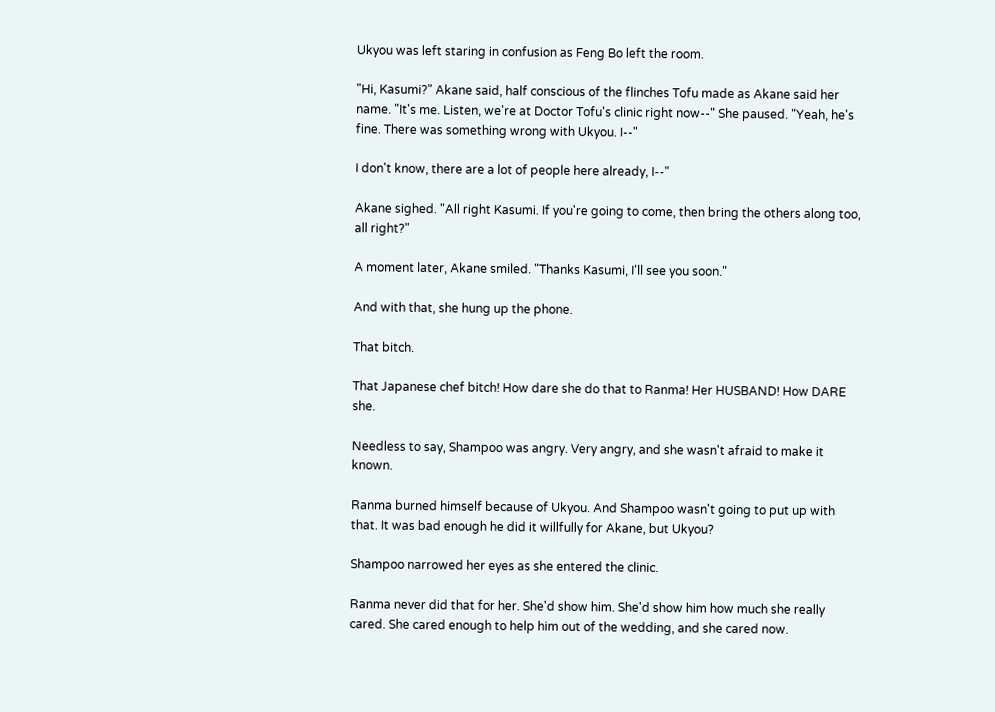Ukyou was left staring in confusion as Feng Bo left the room.

"Hi, Kasumi?" Akane said, half conscious of the flinches Tofu made as Akane said her name. "It's me. Listen, we're at Doctor Tofu's clinic right now--" She paused. "Yeah, he's fine. There was something wrong with Ukyou. I--"

I don't know, there are a lot of people here already, I--"

Akane sighed. "All right Kasumi. If you're going to come, then bring the others along too, all right?"

A moment later, Akane smiled. "Thanks Kasumi, I'll see you soon."

And with that, she hung up the phone.

That bitch.

That Japanese chef bitch! How dare she do that to Ranma! Her HUSBAND! How DARE she.

Needless to say, Shampoo was angry. Very angry, and she wasn't afraid to make it known.

Ranma burned himself because of Ukyou. And Shampoo wasn't going to put up with that. It was bad enough he did it willfully for Akane, but Ukyou?

Shampoo narrowed her eyes as she entered the clinic.

Ranma never did that for her. She'd show him. She'd show him how much she really cared. She cared enough to help him out of the wedding, and she cared now.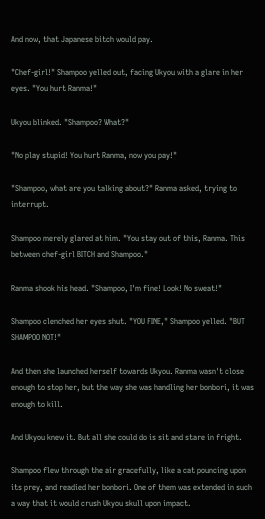And now, that Japanese bitch would pay.

"Chef-girl!" Shampoo yelled out, facing Ukyou with a glare in her eyes. "You hurt Ranma!"

Ukyou blinked. "Shampoo? What?"

"No play stupid! You hurt Ranma, now you pay!"

"Shampoo, what are you talking about?" Ranma asked, trying to interrupt.

Shampoo merely glared at him. "You stay out of this, Ranma. This between chef-girl BITCH and Shampoo."

Ranma shook his head. "Shampoo, I'm fine! Look! No sweat!"

Shampoo clenched her eyes shut. "YOU FINE," Shampoo yelled. "BUT SHAMPOO NOT!"

And then she launched herself towards Ukyou. Ranma wasn't close enough to stop her, but the way she was handling her bonbori, it was enough to kill.

And Ukyou knew it. But all she could do is sit and stare in fright.

Shampoo flew through the air gracefully, like a cat pouncing upon its prey, and readied her bonbori. One of them was extended in such a way that it would crush Ukyou skull upon impact.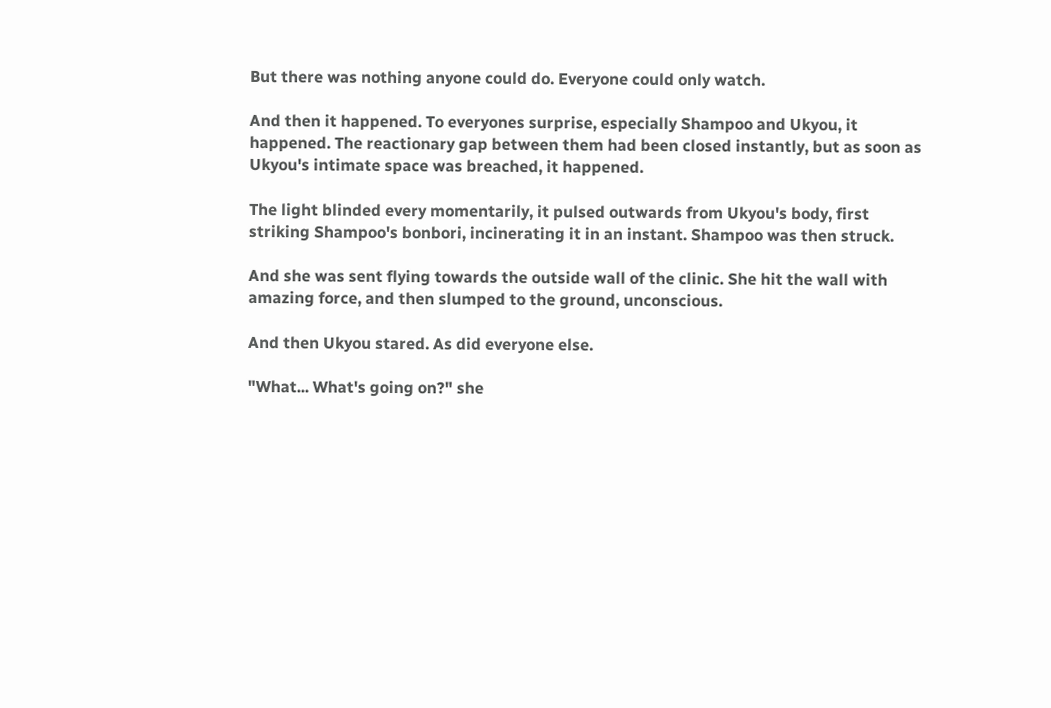But there was nothing anyone could do. Everyone could only watch.

And then it happened. To everyones surprise, especially Shampoo and Ukyou, it happened. The reactionary gap between them had been closed instantly, but as soon as Ukyou's intimate space was breached, it happened.

The light blinded every momentarily, it pulsed outwards from Ukyou's body, first striking Shampoo's bonbori, incinerating it in an instant. Shampoo was then struck.

And she was sent flying towards the outside wall of the clinic. She hit the wall with amazing force, and then slumped to the ground, unconscious.

And then Ukyou stared. As did everyone else.

"What... What's going on?" she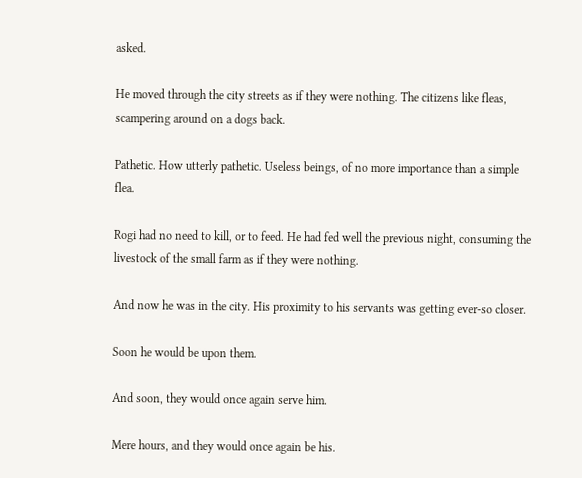asked.

He moved through the city streets as if they were nothing. The citizens like fleas, scampering around on a dogs back.

Pathetic. How utterly pathetic. Useless beings, of no more importance than a simple flea.

Rogi had no need to kill, or to feed. He had fed well the previous night, consuming the livestock of the small farm as if they were nothing.

And now he was in the city. His proximity to his servants was getting ever-so closer.

Soon he would be upon them.

And soon, they would once again serve him.

Mere hours, and they would once again be his.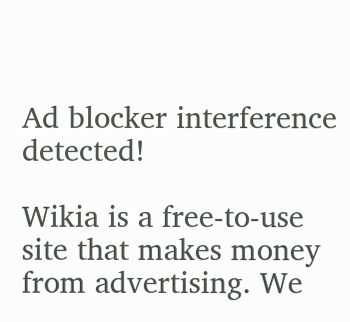Ad blocker interference detected!

Wikia is a free-to-use site that makes money from advertising. We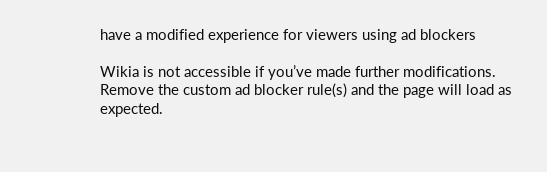have a modified experience for viewers using ad blockers

Wikia is not accessible if you’ve made further modifications. Remove the custom ad blocker rule(s) and the page will load as expected.